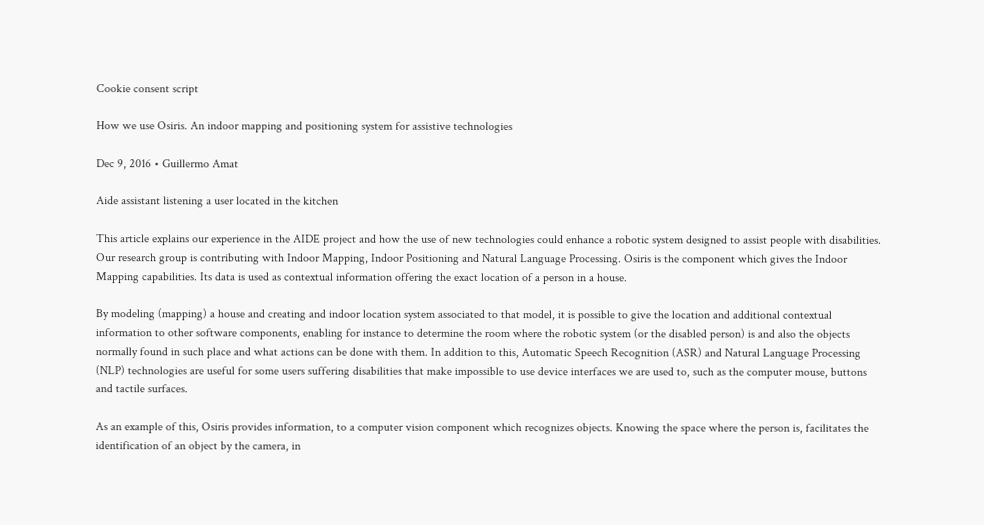Cookie consent script

How we use Osiris. An indoor mapping and positioning system for assistive technologies

Dec 9, 2016 • Guillermo Amat

Aide assistant listening a user located in the kitchen

This article explains our experience in the AIDE project and how the use of new technologies could enhance a robotic system designed to assist people with disabilities. Our research group is contributing with Indoor Mapping, Indoor Positioning and Natural Language Processing. Osiris is the component which gives the Indoor Mapping capabilities. Its data is used as contextual information offering the exact location of a person in a house.

By modeling (mapping) a house and creating and indoor location system associated to that model, it is possible to give the location and additional contextual information to other software components, enabling for instance to determine the room where the robotic system (or the disabled person) is and also the objects normally found in such place and what actions can be done with them. In addition to this, Automatic Speech Recognition (ASR) and Natural Language Processing (NLP) technologies are useful for some users suffering disabilities that make impossible to use device interfaces we are used to, such as the computer mouse, buttons and tactile surfaces.

As an example of this, Osiris provides information, to a computer vision component which recognizes objects. Knowing the space where the person is, facilitates the identification of an object by the camera, in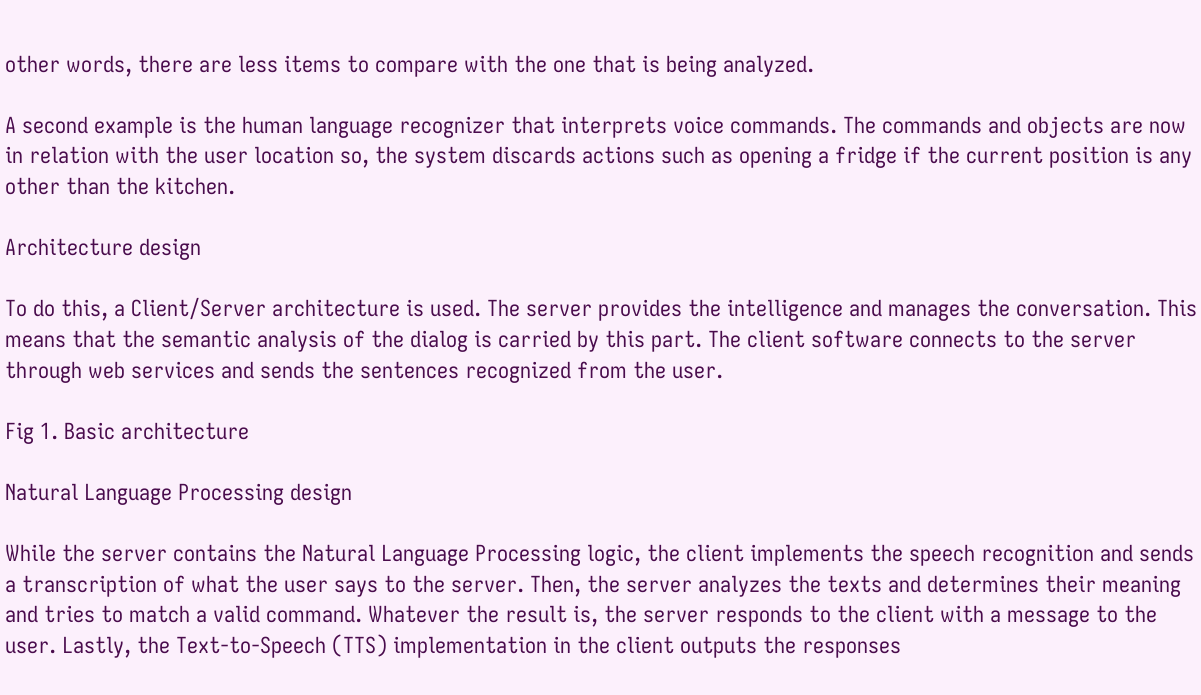other words, there are less items to compare with the one that is being analyzed.

A second example is the human language recognizer that interprets voice commands. The commands and objects are now in relation with the user location so, the system discards actions such as opening a fridge if the current position is any other than the kitchen.

Architecture design

To do this, a Client/Server architecture is used. The server provides the intelligence and manages the conversation. This means that the semantic analysis of the dialog is carried by this part. The client software connects to the server through web services and sends the sentences recognized from the user.

Fig 1. Basic architecture

Natural Language Processing design

While the server contains the Natural Language Processing logic, the client implements the speech recognition and sends a transcription of what the user says to the server. Then, the server analyzes the texts and determines their meaning and tries to match a valid command. Whatever the result is, the server responds to the client with a message to the user. Lastly, the Text-to-Speech (TTS) implementation in the client outputs the responses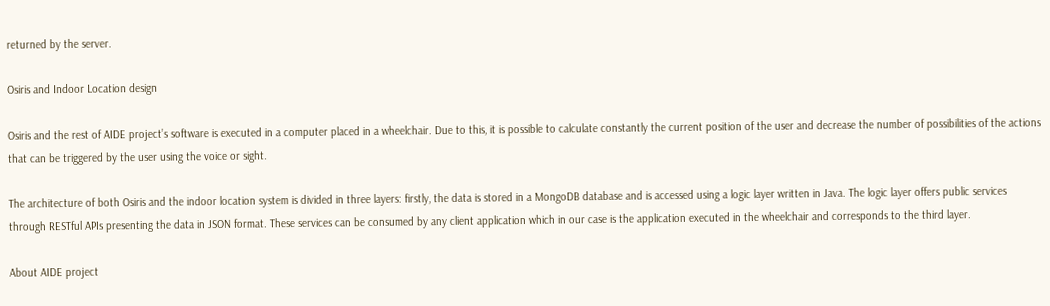returned by the server.

Osiris and Indoor Location design

Osiris and the rest of AIDE project’s software is executed in a computer placed in a wheelchair. Due to this, it is possible to calculate constantly the current position of the user and decrease the number of possibilities of the actions that can be triggered by the user using the voice or sight.

The architecture of both Osiris and the indoor location system is divided in three layers: firstly, the data is stored in a MongoDB database and is accessed using a logic layer written in Java. The logic layer offers public services through RESTful APIs presenting the data in JSON format. These services can be consumed by any client application which in our case is the application executed in the wheelchair and corresponds to the third layer.

About AIDE project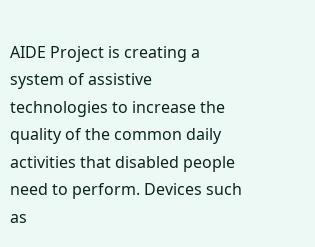AIDE Project is creating a system of assistive technologies to increase the quality of the common daily activities that disabled people need to perform. Devices such as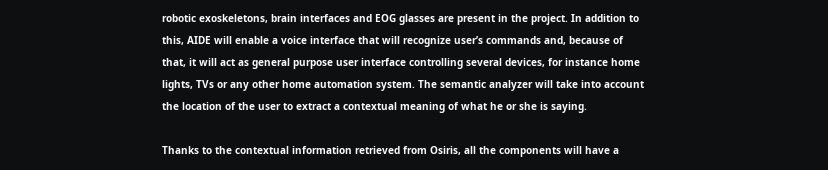robotic exoskeletons, brain interfaces and EOG glasses are present in the project. In addition to this, AIDE will enable a voice interface that will recognize user’s commands and, because of that, it will act as general purpose user interface controlling several devices, for instance home lights, TVs or any other home automation system. The semantic analyzer will take into account the location of the user to extract a contextual meaning of what he or she is saying.

Thanks to the contextual information retrieved from Osiris, all the components will have a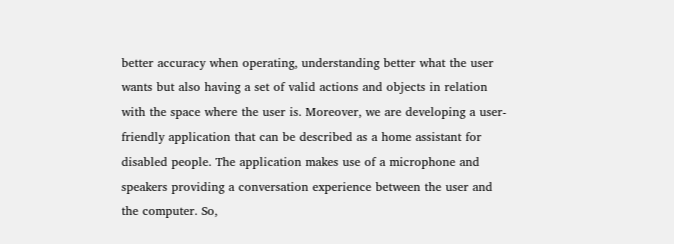better accuracy when operating, understanding better what the user wants but also having a set of valid actions and objects in relation with the space where the user is. Moreover, we are developing a user-friendly application that can be described as a home assistant for disabled people. The application makes use of a microphone and speakers providing a conversation experience between the user and the computer. So,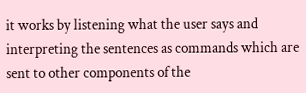it works by listening what the user says and interpreting the sentences as commands which are sent to other components of the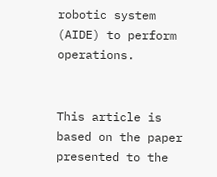robotic system (AIDE) to perform operations.


This article is based on the paper presented to the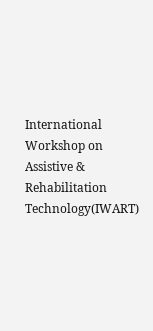International Workshop on Assistive & Rehabilitation Technology(IWART)